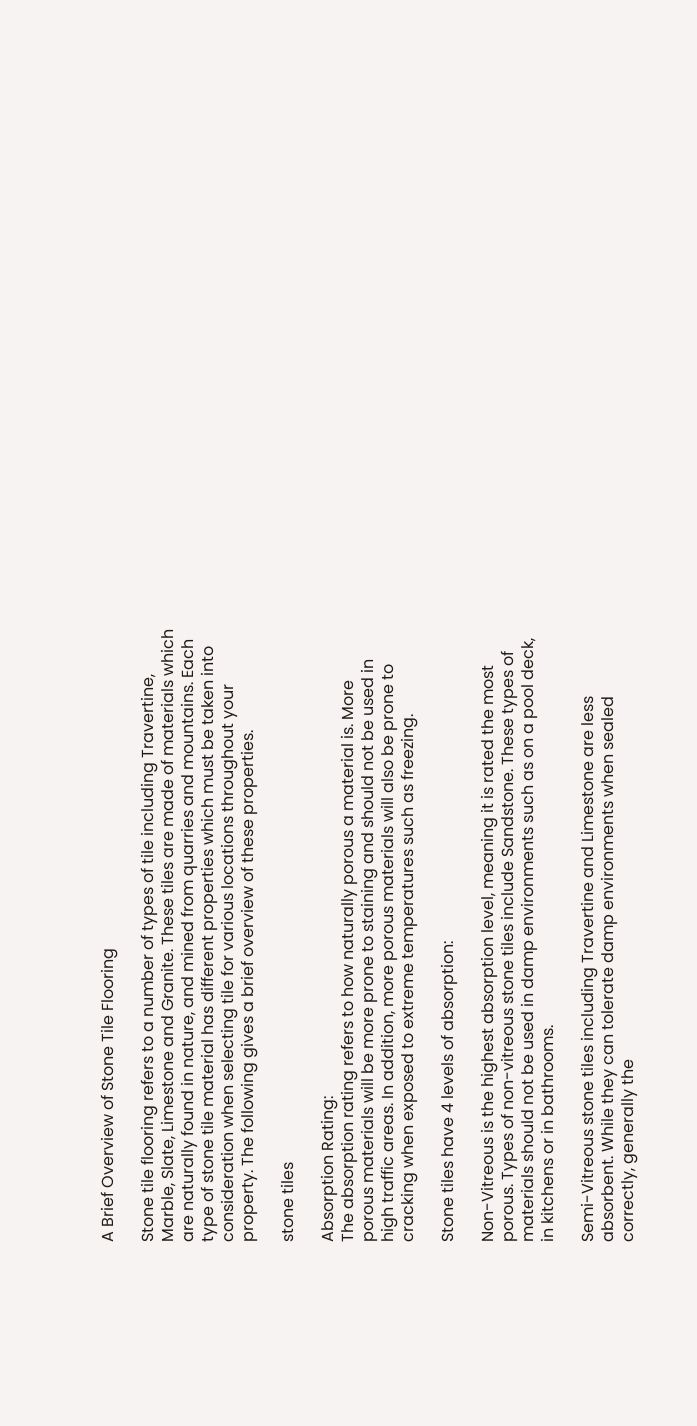A Brief Overview of Stone Tile Flooring

Stone tile flooring refers to a number of types of tile including Travertine, Marble, Slate, Limestone and Granite. These tiles are made of materials which are naturally found in nature, and mined from quarries and mountains. Each type of stone tile material has different properties which must be taken into consideration when selecting tile for various locations throughout your property. The following gives a brief overview of these properties.

stone tiles

Absorption Rating:
The absorption rating refers to how naturally porous a material is. More porous materials will be more prone to staining and should not be used in high traffic areas. In addition, more porous materials will also be prone to cracking when exposed to extreme temperatures such as freezing.

Stone tiles have 4 levels of absorption:

Non-Vitreous is the highest absorption level, meaning it is rated the most porous. Types of non-vitreous stone tiles include Sandstone. These types of materials should not be used in damp environments such as on a pool deck, in kitchens or in bathrooms.

Semi-Vitreous stone tiles including Travertine and Limestone are less absorbent. While they can tolerate damp environments when sealed correctly, generally the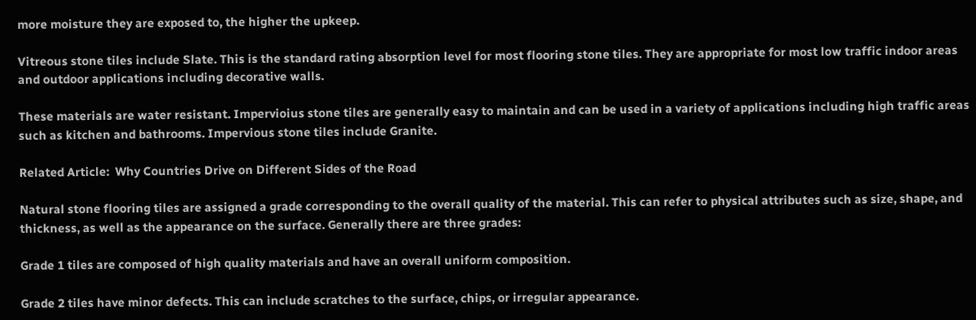more moisture they are exposed to, the higher the upkeep.

Vitreous stone tiles include Slate. This is the standard rating absorption level for most flooring stone tiles. They are appropriate for most low traffic indoor areas and outdoor applications including decorative walls.

These materials are water resistant. Impervioius stone tiles are generally easy to maintain and can be used in a variety of applications including high traffic areas such as kitchen and bathrooms. Impervious stone tiles include Granite.

Related Article:  Why Countries Drive on Different Sides of the Road

Natural stone flooring tiles are assigned a grade corresponding to the overall quality of the material. This can refer to physical attributes such as size, shape, and thickness, as well as the appearance on the surface. Generally there are three grades:

Grade 1 tiles are composed of high quality materials and have an overall uniform composition.

Grade 2 tiles have minor defects. This can include scratches to the surface, chips, or irregular appearance.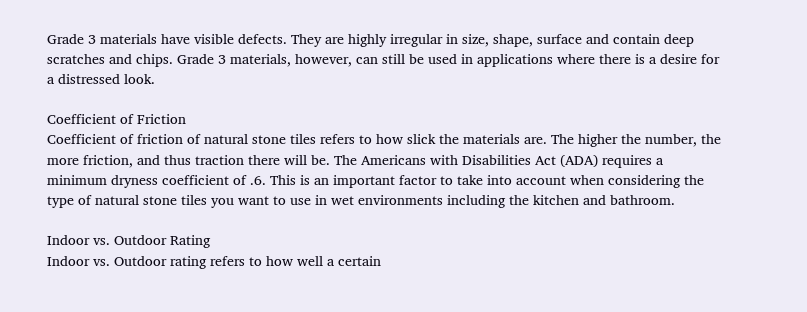Grade 3 materials have visible defects. They are highly irregular in size, shape, surface and contain deep scratches and chips. Grade 3 materials, however, can still be used in applications where there is a desire for a distressed look.

Coefficient of Friction
Coefficient of friction of natural stone tiles refers to how slick the materials are. The higher the number, the more friction, and thus traction there will be. The Americans with Disabilities Act (ADA) requires a minimum dryness coefficient of .6. This is an important factor to take into account when considering the type of natural stone tiles you want to use in wet environments including the kitchen and bathroom.

Indoor vs. Outdoor Rating
Indoor vs. Outdoor rating refers to how well a certain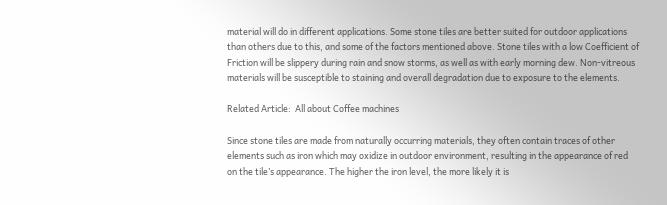material will do in different applications. Some stone tiles are better suited for outdoor applications than others due to this, and some of the factors mentioned above. Stone tiles with a low Coefficient of Friction will be slippery during rain and snow storms, as well as with early morning dew. Non-vitreous materials will be susceptible to staining and overall degradation due to exposure to the elements.

Related Article:  All about Coffee machines

Since stone tiles are made from naturally occurring materials, they often contain traces of other elements such as iron which may oxidize in outdoor environment, resulting in the appearance of red on the tile’s appearance. The higher the iron level, the more likely it is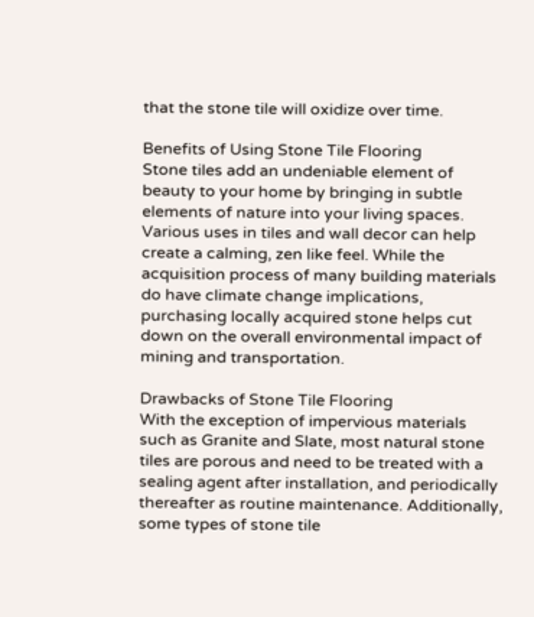that the stone tile will oxidize over time.

Benefits of Using Stone Tile Flooring
Stone tiles add an undeniable element of beauty to your home by bringing in subtle elements of nature into your living spaces. Various uses in tiles and wall decor can help create a calming, zen like feel. While the acquisition process of many building materials do have climate change implications, purchasing locally acquired stone helps cut down on the overall environmental impact of mining and transportation.

Drawbacks of Stone Tile Flooring
With the exception of impervious materials such as Granite and Slate, most natural stone tiles are porous and need to be treated with a sealing agent after installation, and periodically thereafter as routine maintenance. Additionally, some types of stone tile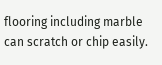flooring including marble can scratch or chip easily.